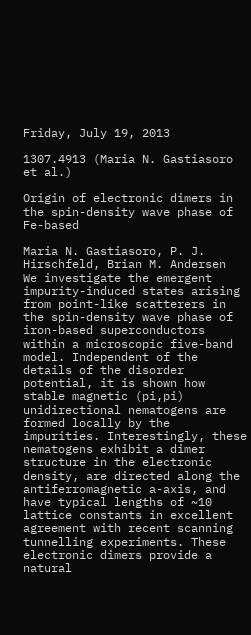Friday, July 19, 2013

1307.4913 (Maria N. Gastiasoro et al.)

Origin of electronic dimers in the spin-density wave phase of Fe-based

Maria N. Gastiasoro, P. J. Hirschfeld, Brian M. Andersen
We investigate the emergent impurity-induced states arising from point-like scatterers in the spin-density wave phase of iron-based superconductors within a microscopic five-band model. Independent of the details of the disorder potential, it is shown how stable magnetic (pi,pi) unidirectional nematogens are formed locally by the impurities. Interestingly, these nematogens exhibit a dimer structure in the electronic density, are directed along the antiferromagnetic a-axis, and have typical lengths of ~10 lattice constants in excellent agreement with recent scanning tunnelling experiments. These electronic dimers provide a natural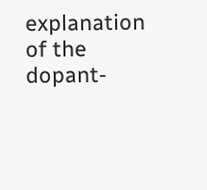explanation of the dopant-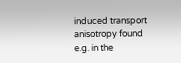induced transport anisotropy found e.g. in the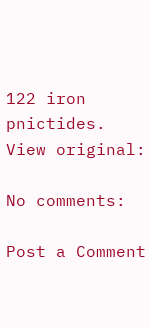122 iron pnictides.
View original:

No comments:

Post a Comment